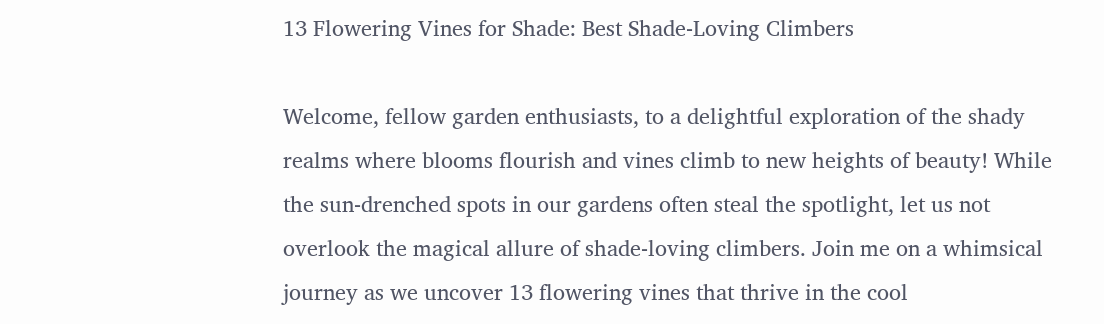13 Flowering Vines for Shade: Best Shade-Loving Climbers

Welcome, fellow garden enthusiasts, to a delightful exploration of the shady realms where blooms flourish and vines climb to new heights of beauty! While the sun-drenched spots in our gardens often steal the spotlight, let us not overlook the magical allure of shade-loving climbers. Join me on a whimsical journey as we uncover 13 flowering vines that thrive in the cool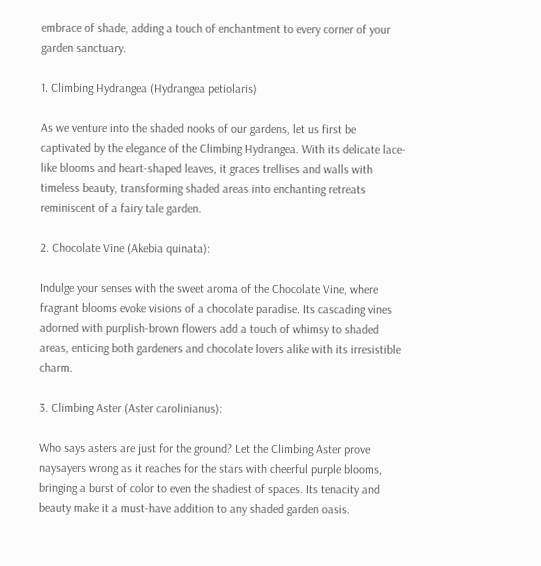embrace of shade, adding a touch of enchantment to every corner of your garden sanctuary.

1. Climbing Hydrangea (Hydrangea petiolaris)

As we venture into the shaded nooks of our gardens, let us first be captivated by the elegance of the Climbing Hydrangea. With its delicate lace-like blooms and heart-shaped leaves, it graces trellises and walls with timeless beauty, transforming shaded areas into enchanting retreats reminiscent of a fairy tale garden.

2. Chocolate Vine (Akebia quinata):

Indulge your senses with the sweet aroma of the Chocolate Vine, where fragrant blooms evoke visions of a chocolate paradise. Its cascading vines adorned with purplish-brown flowers add a touch of whimsy to shaded areas, enticing both gardeners and chocolate lovers alike with its irresistible charm.

3. Climbing Aster (Aster carolinianus):

Who says asters are just for the ground? Let the Climbing Aster prove naysayers wrong as it reaches for the stars with cheerful purple blooms, bringing a burst of color to even the shadiest of spaces. Its tenacity and beauty make it a must-have addition to any shaded garden oasis.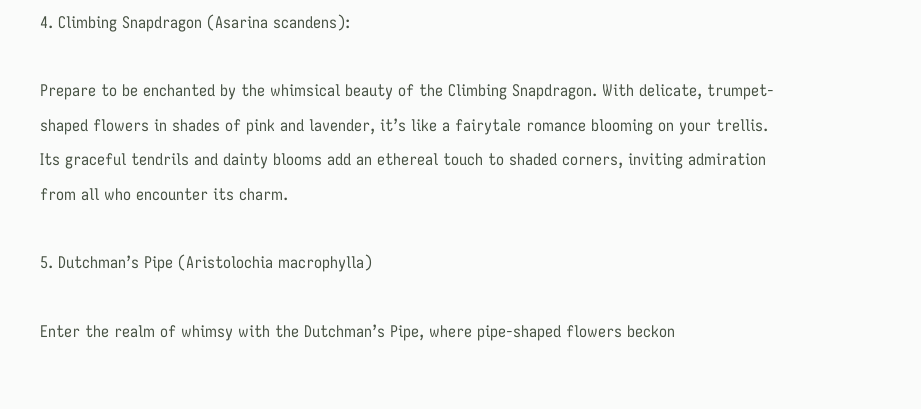4. Climbing Snapdragon (Asarina scandens):

Prepare to be enchanted by the whimsical beauty of the Climbing Snapdragon. With delicate, trumpet-shaped flowers in shades of pink and lavender, it’s like a fairytale romance blooming on your trellis. Its graceful tendrils and dainty blooms add an ethereal touch to shaded corners, inviting admiration from all who encounter its charm.

5. Dutchman’s Pipe (Aristolochia macrophylla)

Enter the realm of whimsy with the Dutchman’s Pipe, where pipe-shaped flowers beckon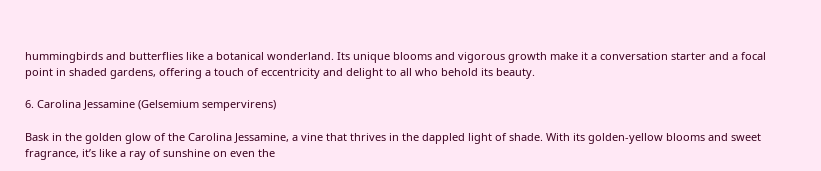hummingbirds and butterflies like a botanical wonderland. Its unique blooms and vigorous growth make it a conversation starter and a focal point in shaded gardens, offering a touch of eccentricity and delight to all who behold its beauty.

6. Carolina Jessamine (Gelsemium sempervirens)

Bask in the golden glow of the Carolina Jessamine, a vine that thrives in the dappled light of shade. With its golden-yellow blooms and sweet fragrance, it’s like a ray of sunshine on even the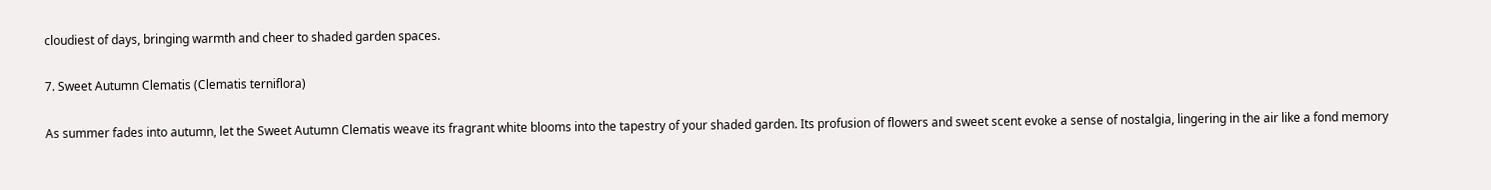cloudiest of days, bringing warmth and cheer to shaded garden spaces.

7. Sweet Autumn Clematis (Clematis terniflora)

As summer fades into autumn, let the Sweet Autumn Clematis weave its fragrant white blooms into the tapestry of your shaded garden. Its profusion of flowers and sweet scent evoke a sense of nostalgia, lingering in the air like a fond memory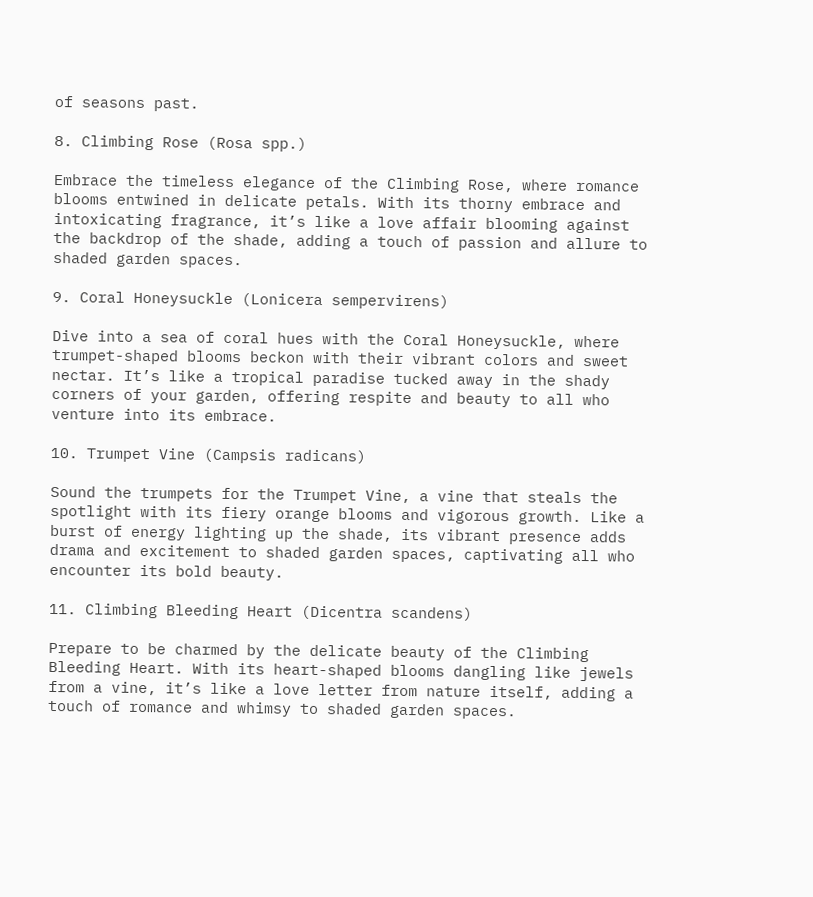of seasons past.

8. Climbing Rose (Rosa spp.)

Embrace the timeless elegance of the Climbing Rose, where romance blooms entwined in delicate petals. With its thorny embrace and intoxicating fragrance, it’s like a love affair blooming against the backdrop of the shade, adding a touch of passion and allure to shaded garden spaces.

9. Coral Honeysuckle (Lonicera sempervirens)

Dive into a sea of coral hues with the Coral Honeysuckle, where trumpet-shaped blooms beckon with their vibrant colors and sweet nectar. It’s like a tropical paradise tucked away in the shady corners of your garden, offering respite and beauty to all who venture into its embrace.

10. Trumpet Vine (Campsis radicans)

Sound the trumpets for the Trumpet Vine, a vine that steals the spotlight with its fiery orange blooms and vigorous growth. Like a burst of energy lighting up the shade, its vibrant presence adds drama and excitement to shaded garden spaces, captivating all who encounter its bold beauty.

11. Climbing Bleeding Heart (Dicentra scandens)

Prepare to be charmed by the delicate beauty of the Climbing Bleeding Heart. With its heart-shaped blooms dangling like jewels from a vine, it’s like a love letter from nature itself, adding a touch of romance and whimsy to shaded garden spaces.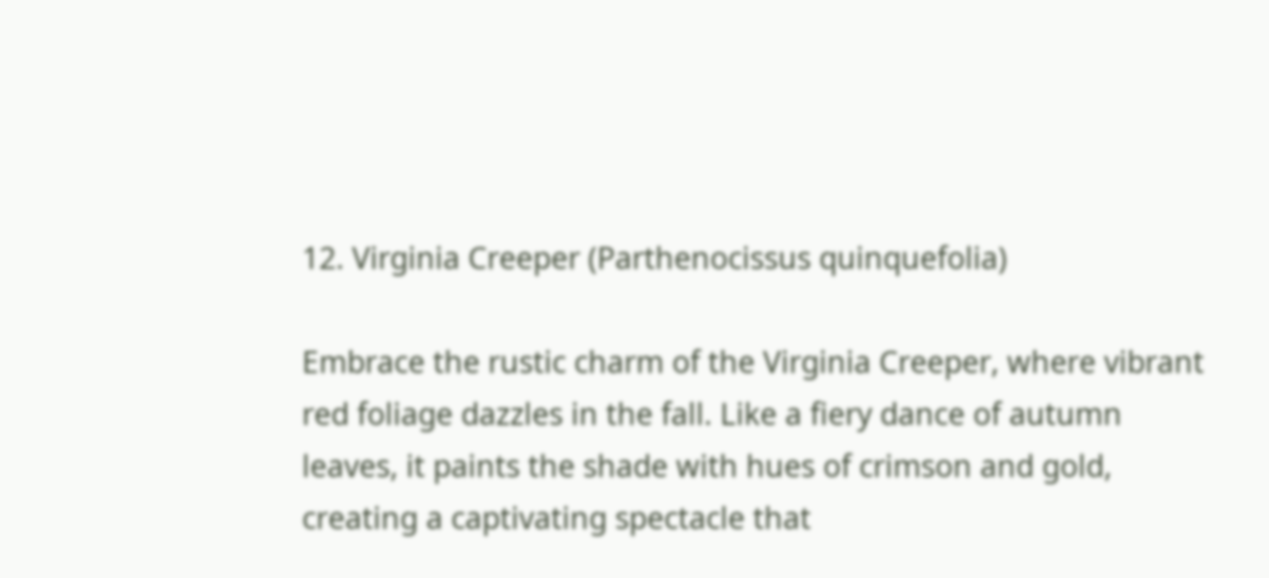12. Virginia Creeper (Parthenocissus quinquefolia)

Embrace the rustic charm of the Virginia Creeper, where vibrant red foliage dazzles in the fall. Like a fiery dance of autumn leaves, it paints the shade with hues of crimson and gold, creating a captivating spectacle that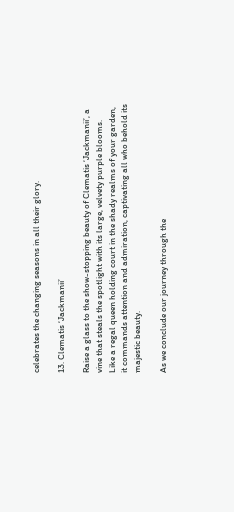celebrates the changing seasons in all their glory.

13. Clematis ‘Jackmanii’

Raise a glass to the show-stopping beauty of Clematis ‘Jackmanii’, a vine that steals the spotlight with its large, velvety purple blooms. Like a regal queen holding court in the shady realms of your garden, it commands attention and admiration, captivating all who behold its majestic beauty.

As we conclude our journey through the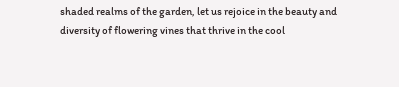shaded realms of the garden, let us rejoice in the beauty and diversity of flowering vines that thrive in the cool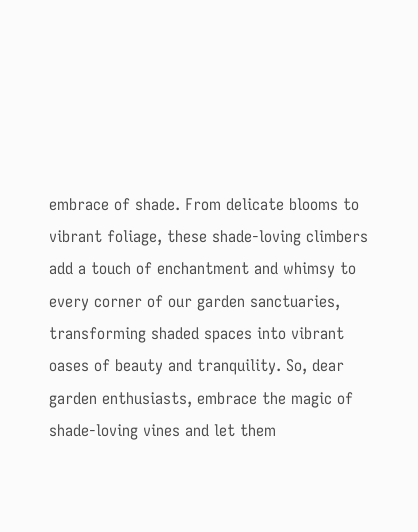embrace of shade. From delicate blooms to vibrant foliage, these shade-loving climbers add a touch of enchantment and whimsy to every corner of our garden sanctuaries, transforming shaded spaces into vibrant oases of beauty and tranquility. So, dear garden enthusiasts, embrace the magic of shade-loving vines and let them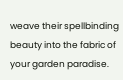weave their spellbinding beauty into the fabric of your garden paradise.